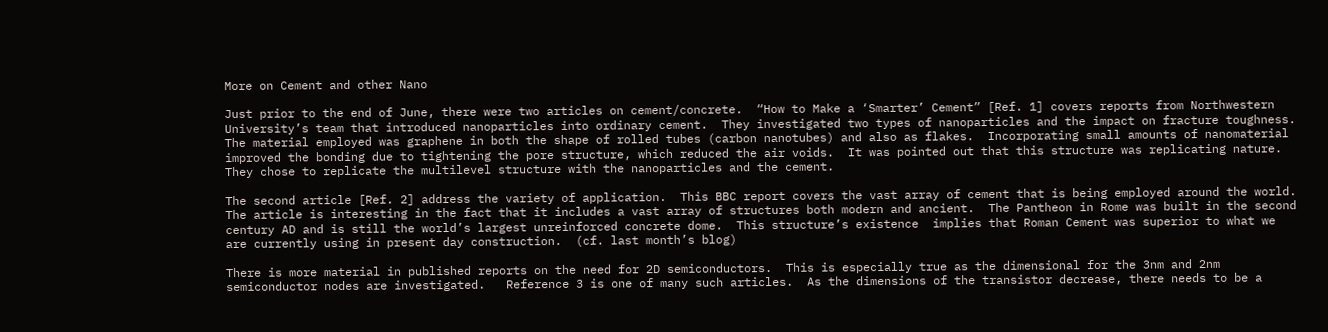More on Cement and other Nano

Just prior to the end of June, there were two articles on cement/concrete.  “How to Make a ‘Smarter’ Cement” [Ref. 1] covers reports from Northwestern University’s team that introduced nanoparticles into ordinary cement.  They investigated two types of nanoparticles and the impact on fracture toughness.  The material employed was graphene in both the shape of rolled tubes (carbon nanotubes) and also as flakes.  Incorporating small amounts of nanomaterial improved the bonding due to tightening the pore structure, which reduced the air voids.  It was pointed out that this structure was replicating nature.  They chose to replicate the multilevel structure with the nanoparticles and the cement.

The second article [Ref. 2] address the variety of application.  This BBC report covers the vast array of cement that is being employed around the world.  The article is interesting in the fact that it includes a vast array of structures both modern and ancient.  The Pantheon in Rome was built in the second century AD and is still the world’s largest unreinforced concrete dome.  This structure’s existence  implies that Roman Cement was superior to what we are currently using in present day construction.  (cf. last month’s blog)

There is more material in published reports on the need for 2D semiconductors.  This is especially true as the dimensional for the 3nm and 2nm semiconductor nodes are investigated.   Reference 3 is one of many such articles.  As the dimensions of the transistor decrease, there needs to be a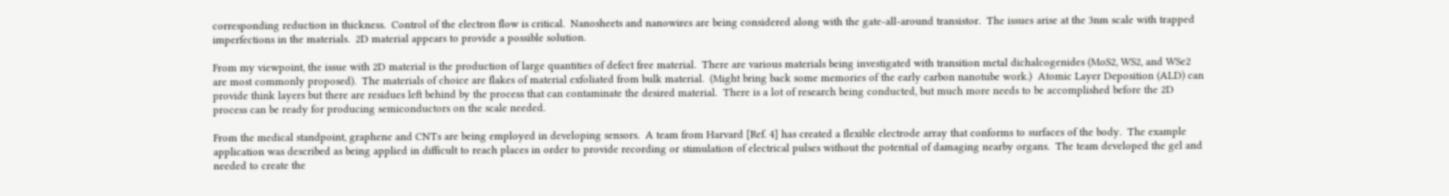corresponding reduction in thickness.  Control of the electron flow is critical.  Nanosheets and nanowires are being considered along with the gate-all-around transistor.  The issues arise at the 3nm scale with trapped imperfections in the materials.  2D material appears to provide a possible solution.

From my viewpoint, the issue with 2D material is the production of large quantities of defect free material.  There are various materials being investigated with transition metal dichalcogenides (MoS2, WS2, and WSe2 are most commonly proposed).  The materials of choice are flakes of material exfoliated from bulk material.  (Might bring back some memories of the early carbon nanotube work.)  Atomic Layer Deposition (ALD) can provide think layers but there are residues left behind by the process that can contaminate the desired material.  There is a lot of research being conducted, but much more needs to be accomplished before the 2D process can be ready for producing semiconductors on the scale needed.

From the medical standpoint, graphene and CNTs are being employed in developing sensors.  A team from Harvard [Ref. 4] has created a flexible electrode array that conforms to surfaces of the body.  The example application was described as being applied in difficult to reach places in order to provide recording or stimulation of electrical pulses without the potential of damaging nearby organs.  The team developed the gel and needed to create the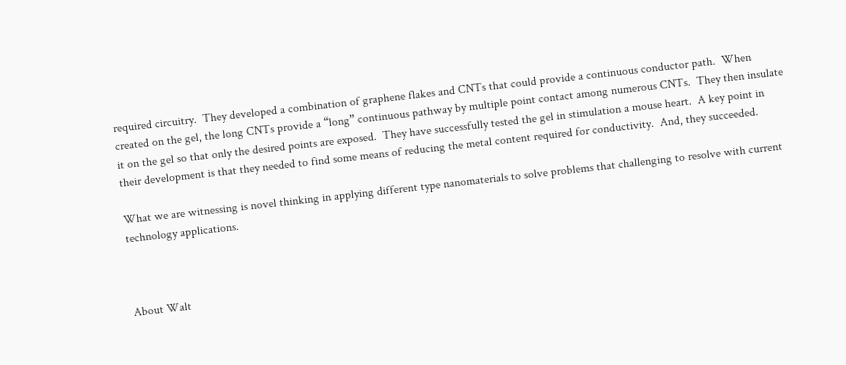required circuitry.  They developed a combination of graphene flakes and CNTs that could provide a continuous conductor path.  When created on the gel, the long CNTs provide a “long” continuous pathway by multiple point contact among numerous CNTs.  They then insulate it on the gel so that only the desired points are exposed.  They have successfully tested the gel in stimulation a mouse heart.  A key point in their development is that they needed to find some means of reducing the metal content required for conductivity.  And, they succeeded.

What we are witnessing is novel thinking in applying different type nanomaterials to solve problems that challenging to resolve with current technology applications.



About Walt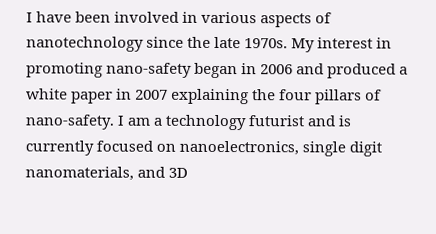I have been involved in various aspects of nanotechnology since the late 1970s. My interest in promoting nano-safety began in 2006 and produced a white paper in 2007 explaining the four pillars of nano-safety. I am a technology futurist and is currently focused on nanoelectronics, single digit nanomaterials, and 3D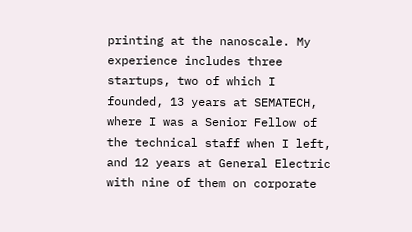printing at the nanoscale. My experience includes three startups, two of which I founded, 13 years at SEMATECH, where I was a Senior Fellow of the technical staff when I left, and 12 years at General Electric with nine of them on corporate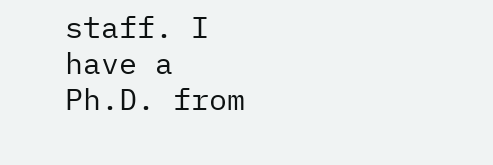staff. I have a Ph.D. from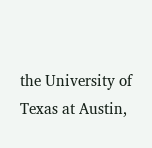the University of Texas at Austin,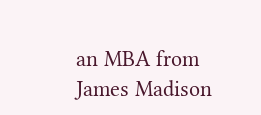an MBA from James Madison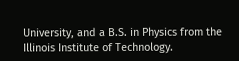University, and a B.S. in Physics from the Illinois Institute of Technology.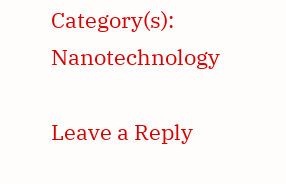Category(s): Nanotechnology

Leave a Reply